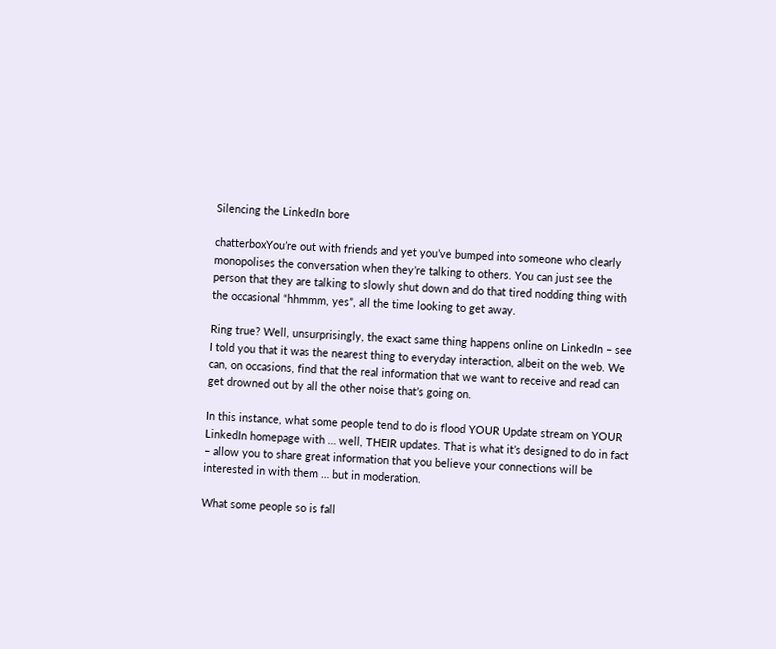Silencing the LinkedIn bore

chatterboxYou’re out with friends and yet you’ve bumped into someone who clearly monopolises the conversation when they’re talking to others. You can just see the person that they are talking to slowly shut down and do that tired nodding thing with the occasional “hhmmm, yes”, all the time looking to get away.

Ring true? Well, unsurprisingly, the exact same thing happens online on LinkedIn – see I told you that it was the nearest thing to everyday interaction, albeit on the web. We can, on occasions, find that the real information that we want to receive and read can get drowned out by all the other noise that’s going on.

In this instance, what some people tend to do is flood YOUR Update stream on YOUR LinkedIn homepage with … well, THEIR updates. That is what it’s designed to do in fact – allow you to share great information that you believe your connections will be interested in with them … but in moderation.

What some people so is fall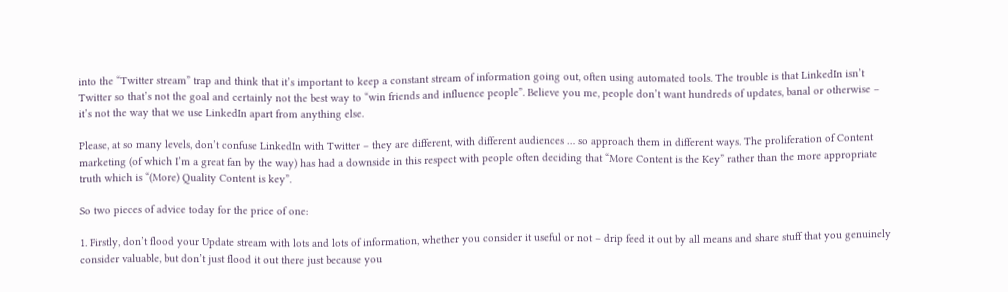into the “Twitter stream” trap and think that it’s important to keep a constant stream of information going out, often using automated tools. The trouble is that LinkedIn isn’t Twitter so that’s not the goal and certainly not the best way to “win friends and influence people”. Believe you me, people don’t want hundreds of updates, banal or otherwise – it’s not the way that we use LinkedIn apart from anything else.

Please, at so many levels, don’t confuse LinkedIn with Twitter – they are different, with different audiences … so approach them in different ways. The proliferation of Content marketing (of which I’m a great fan by the way) has had a downside in this respect with people often deciding that “More Content is the Key” rather than the more appropriate truth which is “(More) Quality Content is key”.

So two pieces of advice today for the price of one:

1. Firstly, don’t flood your Update stream with lots and lots of information, whether you consider it useful or not – drip feed it out by all means and share stuff that you genuinely consider valuable, but don’t just flood it out there just because you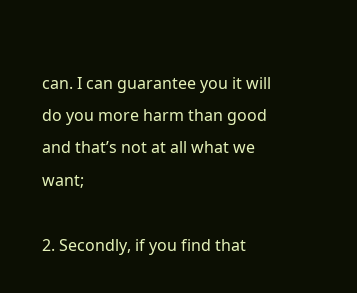can. I can guarantee you it will do you more harm than good and that’s not at all what we want;

2. Secondly, if you find that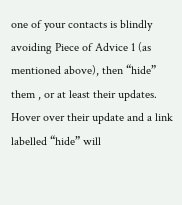one of your contacts is blindly avoiding Piece of Advice 1 (as mentioned above), then “hide” them , or at least their updates. Hover over their update and a link labelled “hide” will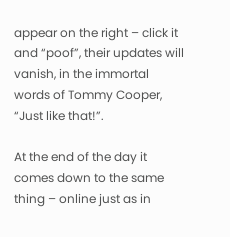appear on the right – click it and “poof”, their updates will vanish, in the immortal words of Tommy Cooper, “Just like that!”.

At the end of the day it comes down to the same thing – online just as in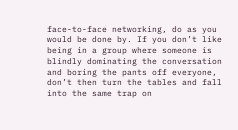face-to-face networking, do as you would be done by. If you don’t like being in a group where someone is blindly dominating the conversation and boring the pants off everyone, don’t then turn the tables and fall into the same trap on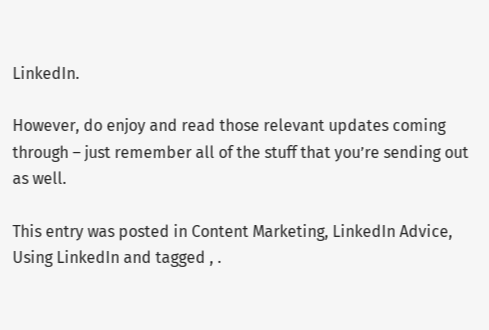LinkedIn.

However, do enjoy and read those relevant updates coming through – just remember all of the stuff that you’re sending out as well.

This entry was posted in Content Marketing, LinkedIn Advice, Using LinkedIn and tagged , .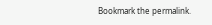Bookmark the permalink.